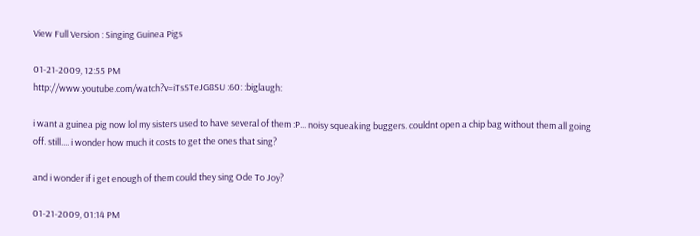View Full Version : Singing Guinea Pigs

01-21-2009, 12:55 PM
http://www.youtube.com/watch?v=iTsSTeJG8SU :60: :biglaugh:

i want a guinea pig now lol my sisters used to have several of them :P... noisy squeaking buggers. couldnt open a chip bag without them all going off. still.... i wonder how much it costs to get the ones that sing?

and i wonder if i get enough of them could they sing Ode To Joy?

01-21-2009, 01:14 PM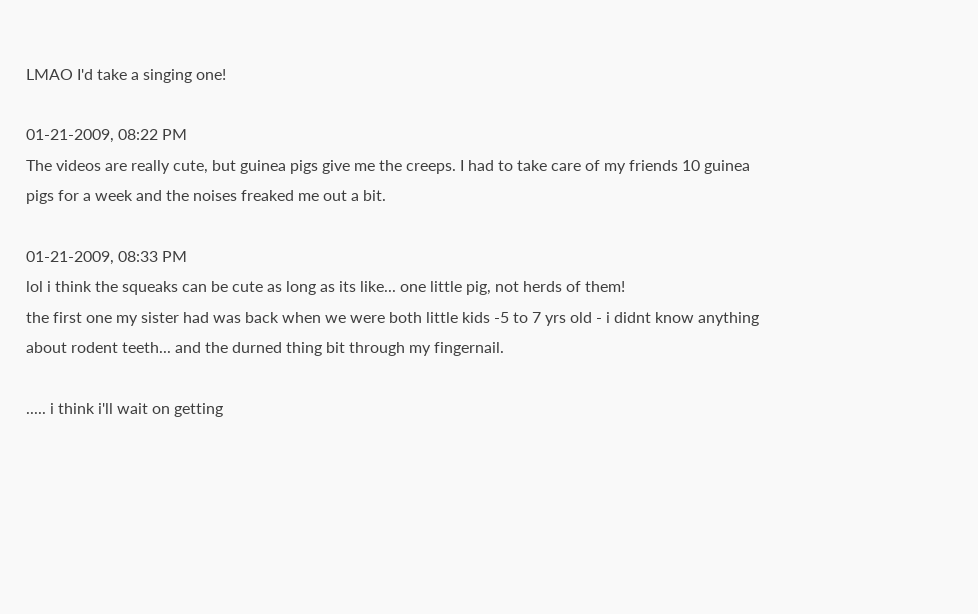LMAO I'd take a singing one!

01-21-2009, 08:22 PM
The videos are really cute, but guinea pigs give me the creeps. I had to take care of my friends 10 guinea pigs for a week and the noises freaked me out a bit.

01-21-2009, 08:33 PM
lol i think the squeaks can be cute as long as its like... one little pig, not herds of them!
the first one my sister had was back when we were both little kids -5 to 7 yrs old - i didnt know anything about rodent teeth... and the durned thing bit through my fingernail.

..... i think i'll wait on getting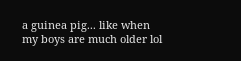a guinea pig... like when my boys are much older lol